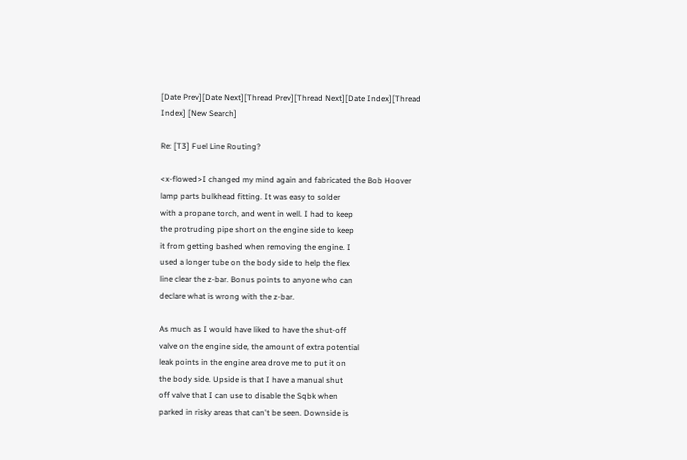[Date Prev][Date Next][Thread Prev][Thread Next][Date Index][Thread Index] [New Search]

Re: [T3] Fuel Line Routing?

<x-flowed>I changed my mind again and fabricated the Bob Hoover
lamp parts bulkhead fitting. It was easy to solder
with a propane torch, and went in well. I had to keep
the protruding pipe short on the engine side to keep
it from getting bashed when removing the engine. I
used a longer tube on the body side to help the flex
line clear the z-bar. Bonus points to anyone who can
declare what is wrong with the z-bar.

As much as I would have liked to have the shut-off
valve on the engine side, the amount of extra potential
leak points in the engine area drove me to put it on
the body side. Upside is that I have a manual shut
off valve that I can use to disable the Sqbk when
parked in risky areas that can't be seen. Downside is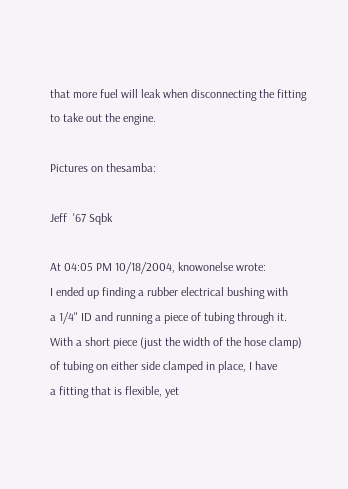that more fuel will leak when disconnecting the fitting
to take out the engine.

Pictures on thesamba:

Jeff  '67 Sqbk

At 04:05 PM 10/18/2004, knowonelse wrote:
I ended up finding a rubber electrical bushing with
a 1/4" ID and running a piece of tubing through it.
With a short piece (just the width of the hose clamp)
of tubing on either side clamped in place, I have
a fitting that is flexible, yet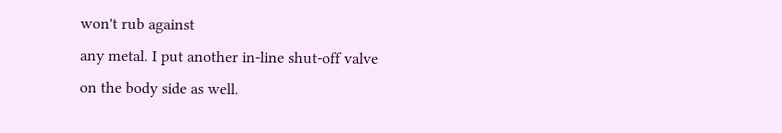won't rub against
any metal. I put another in-line shut-off valve
on the body side as well.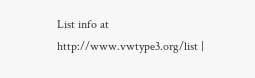List info at http://www.vwtype3.org/list |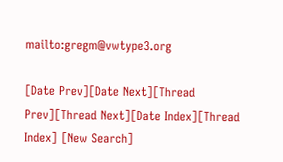mailto:gregm@vwtype3.org

[Date Prev][Date Next][Thread Prev][Thread Next][Date Index][Thread Index] [New Search]